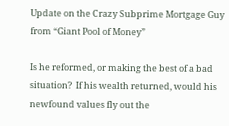Update on the Crazy Subprime Mortgage Guy from “Giant Pool of Money”

Is he reformed, or making the best of a bad situation?  If his wealth returned, would his newfound values fly out the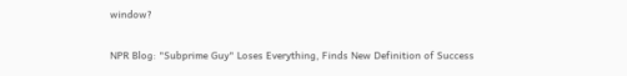window?

NPR Blog: "Subprime Guy" Loses Everything, Finds New Definition of Success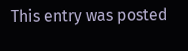This entry was posted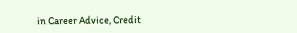in Career Advice, Credit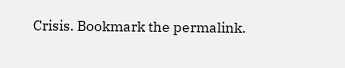Crisis. Bookmark the permalink.